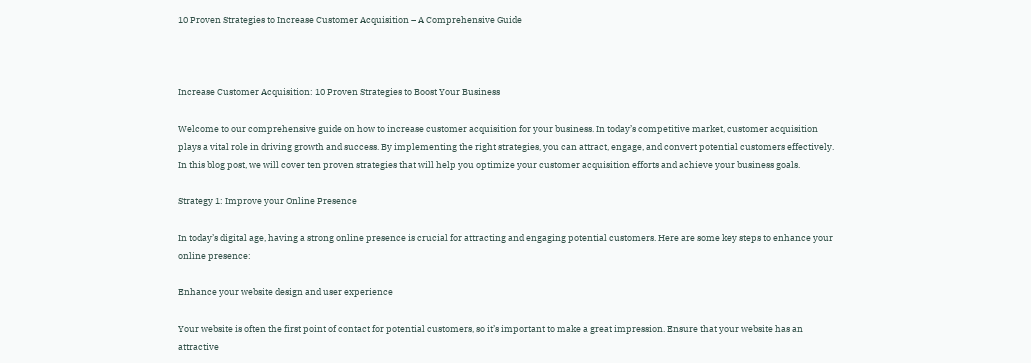10 Proven Strategies to Increase Customer Acquisition – A Comprehensive Guide



Increase Customer Acquisition: 10 Proven Strategies to Boost Your Business

Welcome to our comprehensive guide on how to increase customer acquisition for your business. In today’s competitive market, customer acquisition plays a vital role in driving growth and success. By implementing the right strategies, you can attract, engage, and convert potential customers effectively. In this blog post, we will cover ten proven strategies that will help you optimize your customer acquisition efforts and achieve your business goals.

Strategy 1: Improve your Online Presence

In today’s digital age, having a strong online presence is crucial for attracting and engaging potential customers. Here are some key steps to enhance your online presence:

Enhance your website design and user experience

Your website is often the first point of contact for potential customers, so it’s important to make a great impression. Ensure that your website has an attractive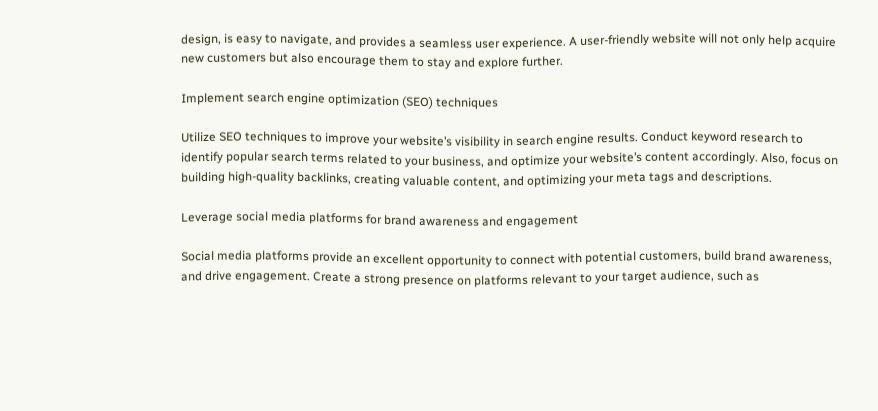design, is easy to navigate, and provides a seamless user experience. A user-friendly website will not only help acquire new customers but also encourage them to stay and explore further.

Implement search engine optimization (SEO) techniques

Utilize SEO techniques to improve your website’s visibility in search engine results. Conduct keyword research to identify popular search terms related to your business, and optimize your website’s content accordingly. Also, focus on building high-quality backlinks, creating valuable content, and optimizing your meta tags and descriptions.

Leverage social media platforms for brand awareness and engagement

Social media platforms provide an excellent opportunity to connect with potential customers, build brand awareness, and drive engagement. Create a strong presence on platforms relevant to your target audience, such as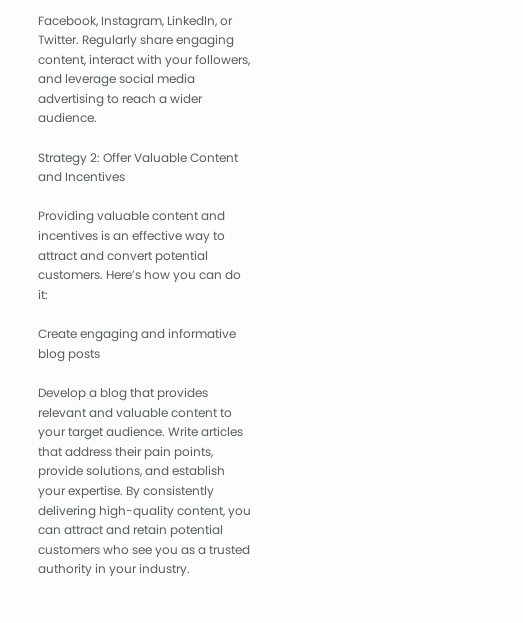Facebook, Instagram, LinkedIn, or Twitter. Regularly share engaging content, interact with your followers, and leverage social media advertising to reach a wider audience.

Strategy 2: Offer Valuable Content and Incentives

Providing valuable content and incentives is an effective way to attract and convert potential customers. Here’s how you can do it:

Create engaging and informative blog posts

Develop a blog that provides relevant and valuable content to your target audience. Write articles that address their pain points, provide solutions, and establish your expertise. By consistently delivering high-quality content, you can attract and retain potential customers who see you as a trusted authority in your industry.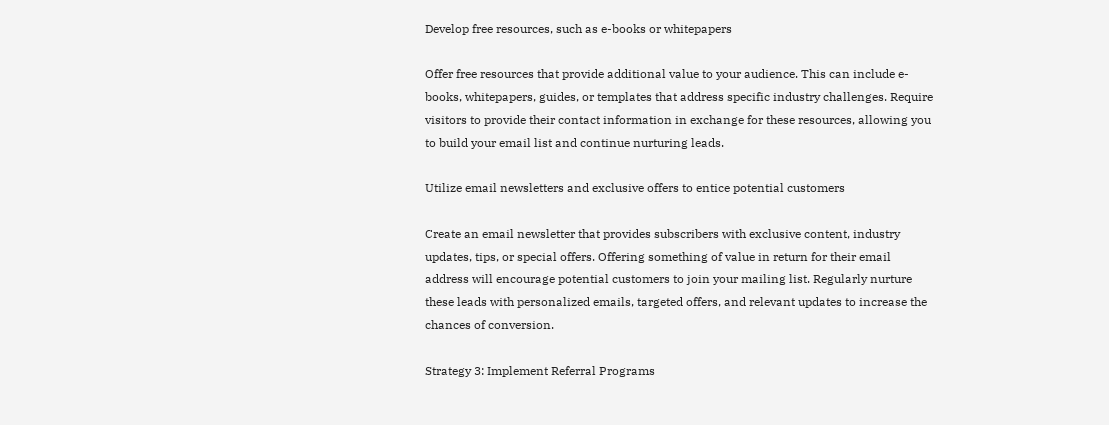Develop free resources, such as e-books or whitepapers

Offer free resources that provide additional value to your audience. This can include e-books, whitepapers, guides, or templates that address specific industry challenges. Require visitors to provide their contact information in exchange for these resources, allowing you to build your email list and continue nurturing leads.

Utilize email newsletters and exclusive offers to entice potential customers

Create an email newsletter that provides subscribers with exclusive content, industry updates, tips, or special offers. Offering something of value in return for their email address will encourage potential customers to join your mailing list. Regularly nurture these leads with personalized emails, targeted offers, and relevant updates to increase the chances of conversion.

Strategy 3: Implement Referral Programs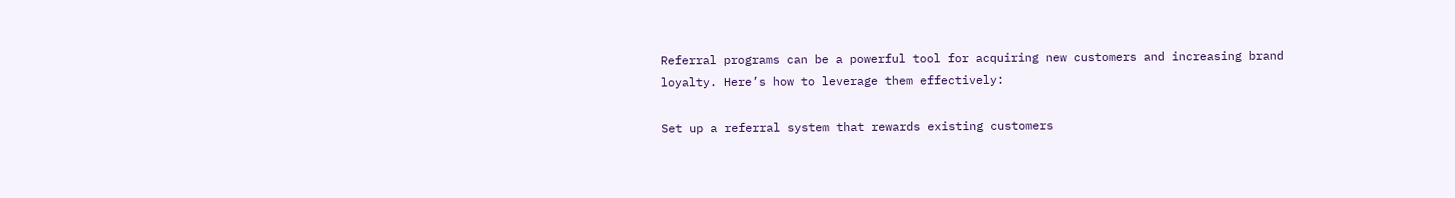Referral programs can be a powerful tool for acquiring new customers and increasing brand loyalty. Here’s how to leverage them effectively:

Set up a referral system that rewards existing customers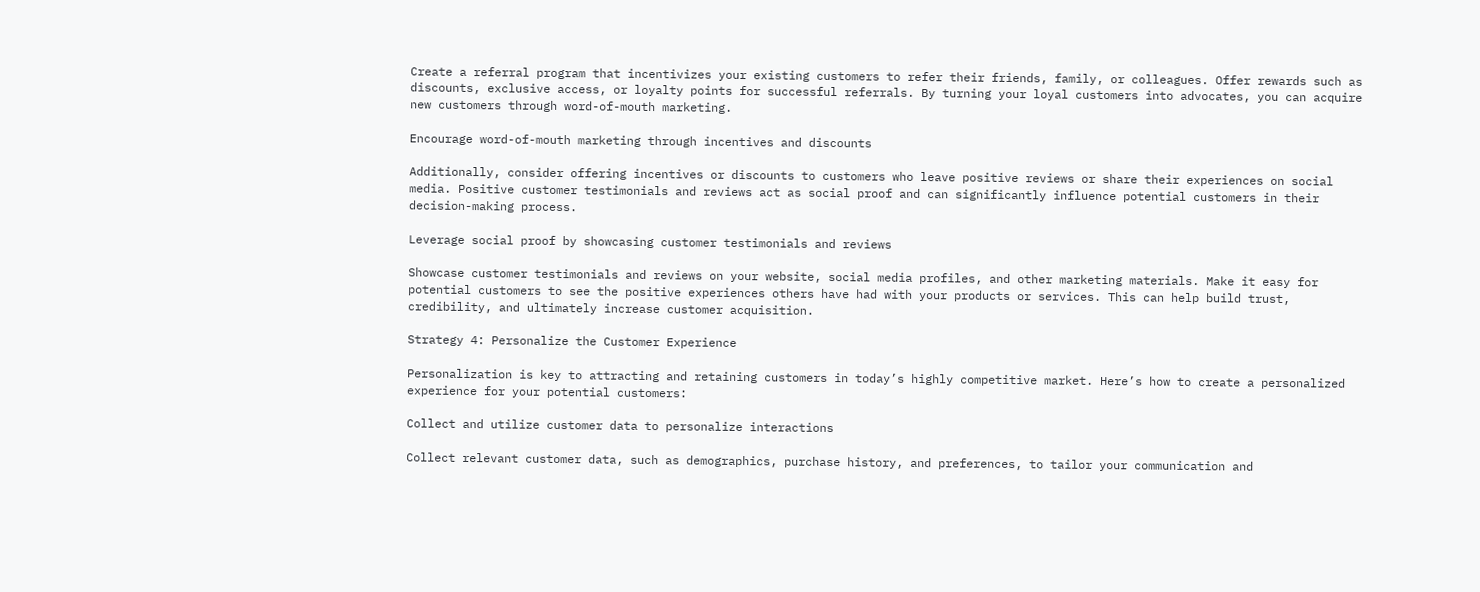Create a referral program that incentivizes your existing customers to refer their friends, family, or colleagues. Offer rewards such as discounts, exclusive access, or loyalty points for successful referrals. By turning your loyal customers into advocates, you can acquire new customers through word-of-mouth marketing.

Encourage word-of-mouth marketing through incentives and discounts

Additionally, consider offering incentives or discounts to customers who leave positive reviews or share their experiences on social media. Positive customer testimonials and reviews act as social proof and can significantly influence potential customers in their decision-making process.

Leverage social proof by showcasing customer testimonials and reviews

Showcase customer testimonials and reviews on your website, social media profiles, and other marketing materials. Make it easy for potential customers to see the positive experiences others have had with your products or services. This can help build trust, credibility, and ultimately increase customer acquisition.

Strategy 4: Personalize the Customer Experience

Personalization is key to attracting and retaining customers in today’s highly competitive market. Here’s how to create a personalized experience for your potential customers:

Collect and utilize customer data to personalize interactions

Collect relevant customer data, such as demographics, purchase history, and preferences, to tailor your communication and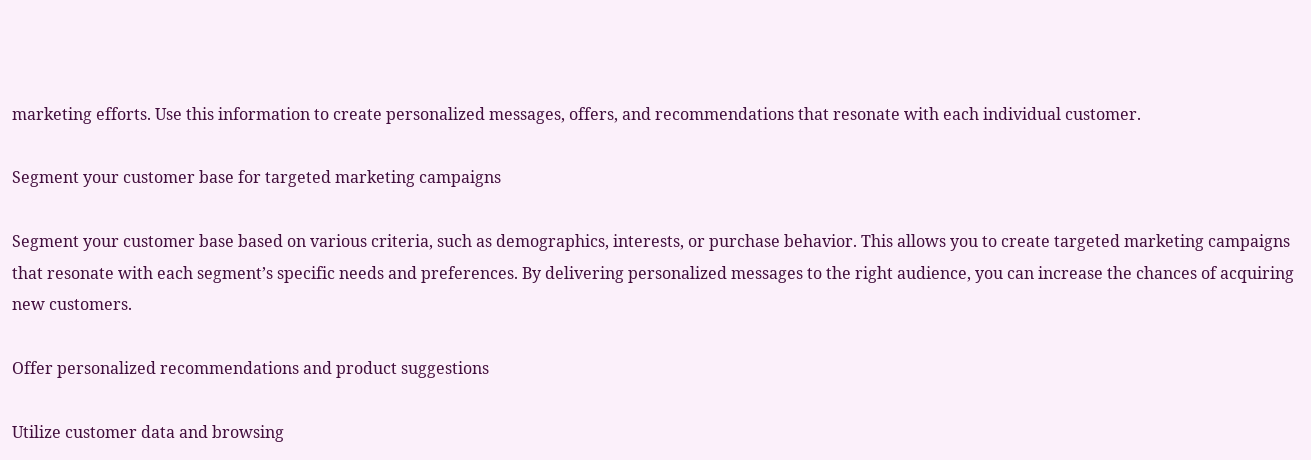marketing efforts. Use this information to create personalized messages, offers, and recommendations that resonate with each individual customer.

Segment your customer base for targeted marketing campaigns

Segment your customer base based on various criteria, such as demographics, interests, or purchase behavior. This allows you to create targeted marketing campaigns that resonate with each segment’s specific needs and preferences. By delivering personalized messages to the right audience, you can increase the chances of acquiring new customers.

Offer personalized recommendations and product suggestions

Utilize customer data and browsing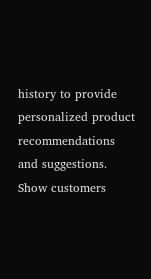history to provide personalized product recommendations and suggestions. Show customers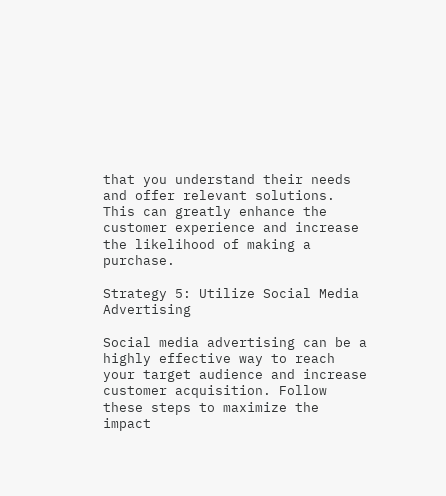that you understand their needs and offer relevant solutions. This can greatly enhance the customer experience and increase the likelihood of making a purchase.

Strategy 5: Utilize Social Media Advertising

Social media advertising can be a highly effective way to reach your target audience and increase customer acquisition. Follow these steps to maximize the impact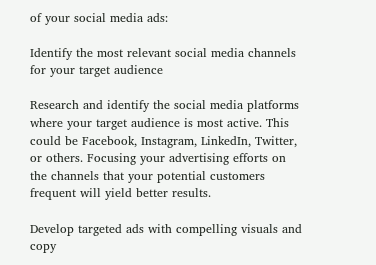of your social media ads:

Identify the most relevant social media channels for your target audience

Research and identify the social media platforms where your target audience is most active. This could be Facebook, Instagram, LinkedIn, Twitter, or others. Focusing your advertising efforts on the channels that your potential customers frequent will yield better results.

Develop targeted ads with compelling visuals and copy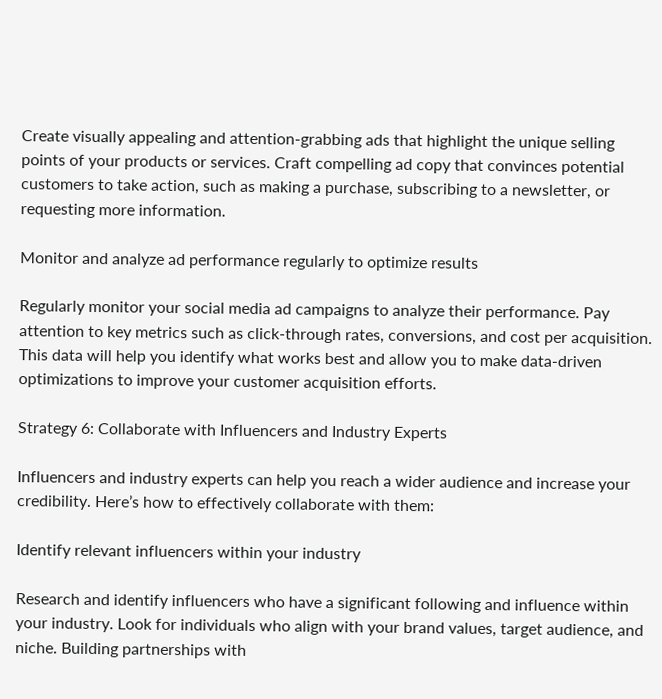Create visually appealing and attention-grabbing ads that highlight the unique selling points of your products or services. Craft compelling ad copy that convinces potential customers to take action, such as making a purchase, subscribing to a newsletter, or requesting more information.

Monitor and analyze ad performance regularly to optimize results

Regularly monitor your social media ad campaigns to analyze their performance. Pay attention to key metrics such as click-through rates, conversions, and cost per acquisition. This data will help you identify what works best and allow you to make data-driven optimizations to improve your customer acquisition efforts.

Strategy 6: Collaborate with Influencers and Industry Experts

Influencers and industry experts can help you reach a wider audience and increase your credibility. Here’s how to effectively collaborate with them:

Identify relevant influencers within your industry

Research and identify influencers who have a significant following and influence within your industry. Look for individuals who align with your brand values, target audience, and niche. Building partnerships with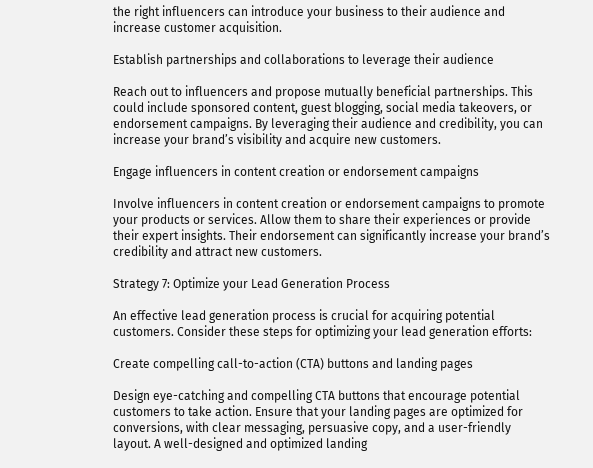the right influencers can introduce your business to their audience and increase customer acquisition.

Establish partnerships and collaborations to leverage their audience

Reach out to influencers and propose mutually beneficial partnerships. This could include sponsored content, guest blogging, social media takeovers, or endorsement campaigns. By leveraging their audience and credibility, you can increase your brand’s visibility and acquire new customers.

Engage influencers in content creation or endorsement campaigns

Involve influencers in content creation or endorsement campaigns to promote your products or services. Allow them to share their experiences or provide their expert insights. Their endorsement can significantly increase your brand’s credibility and attract new customers.

Strategy 7: Optimize your Lead Generation Process

An effective lead generation process is crucial for acquiring potential customers. Consider these steps for optimizing your lead generation efforts:

Create compelling call-to-action (CTA) buttons and landing pages

Design eye-catching and compelling CTA buttons that encourage potential customers to take action. Ensure that your landing pages are optimized for conversions, with clear messaging, persuasive copy, and a user-friendly layout. A well-designed and optimized landing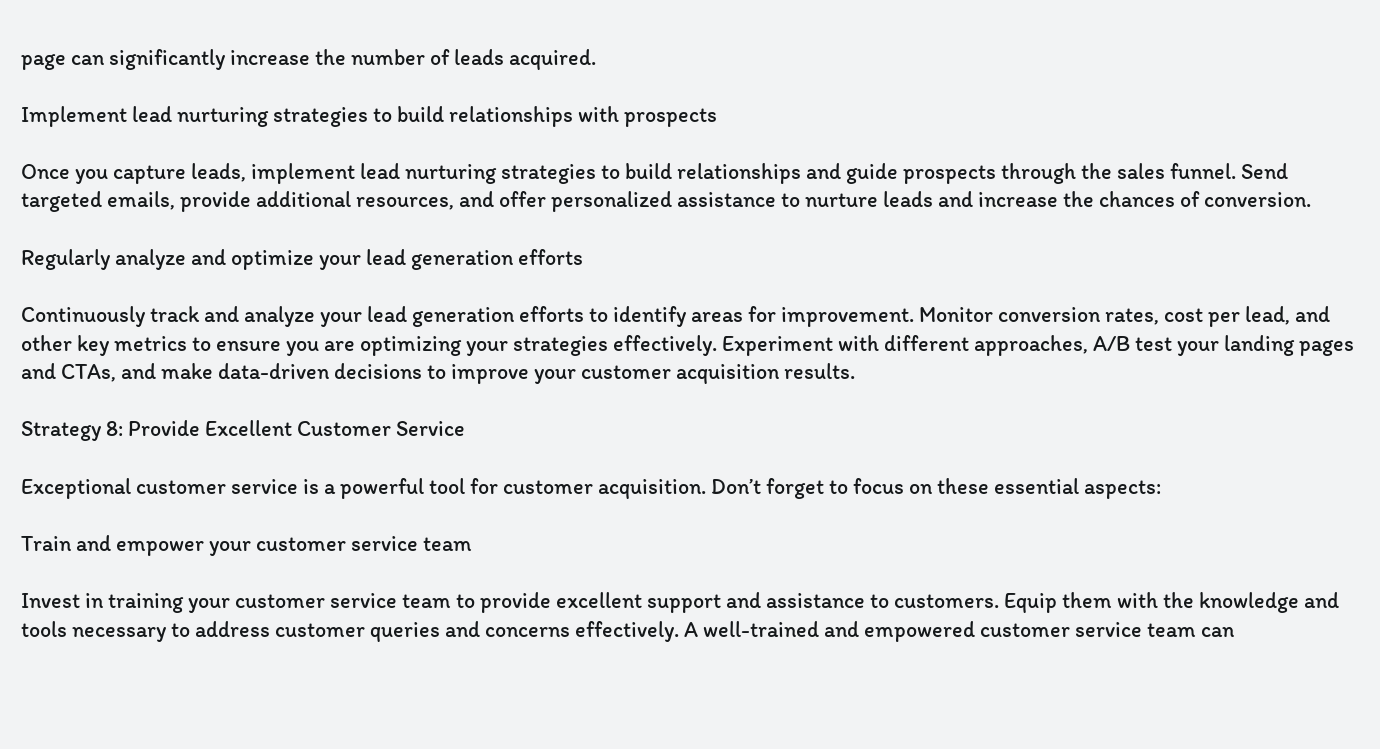page can significantly increase the number of leads acquired.

Implement lead nurturing strategies to build relationships with prospects

Once you capture leads, implement lead nurturing strategies to build relationships and guide prospects through the sales funnel. Send targeted emails, provide additional resources, and offer personalized assistance to nurture leads and increase the chances of conversion.

Regularly analyze and optimize your lead generation efforts

Continuously track and analyze your lead generation efforts to identify areas for improvement. Monitor conversion rates, cost per lead, and other key metrics to ensure you are optimizing your strategies effectively. Experiment with different approaches, A/B test your landing pages and CTAs, and make data-driven decisions to improve your customer acquisition results.

Strategy 8: Provide Excellent Customer Service

Exceptional customer service is a powerful tool for customer acquisition. Don’t forget to focus on these essential aspects:

Train and empower your customer service team

Invest in training your customer service team to provide excellent support and assistance to customers. Equip them with the knowledge and tools necessary to address customer queries and concerns effectively. A well-trained and empowered customer service team can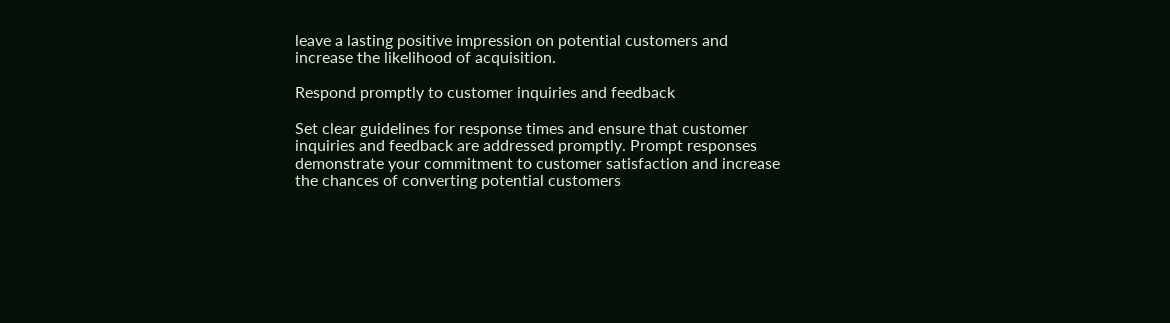leave a lasting positive impression on potential customers and increase the likelihood of acquisition.

Respond promptly to customer inquiries and feedback

Set clear guidelines for response times and ensure that customer inquiries and feedback are addressed promptly. Prompt responses demonstrate your commitment to customer satisfaction and increase the chances of converting potential customers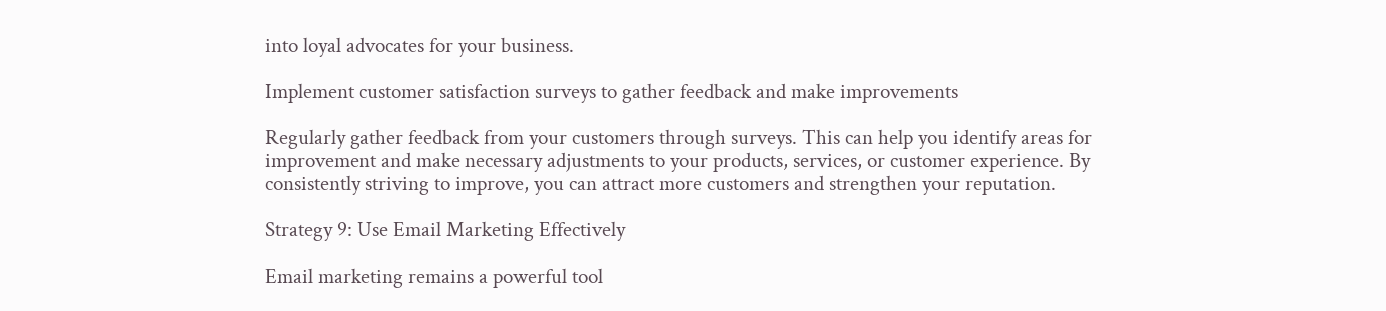into loyal advocates for your business.

Implement customer satisfaction surveys to gather feedback and make improvements

Regularly gather feedback from your customers through surveys. This can help you identify areas for improvement and make necessary adjustments to your products, services, or customer experience. By consistently striving to improve, you can attract more customers and strengthen your reputation.

Strategy 9: Use Email Marketing Effectively

Email marketing remains a powerful tool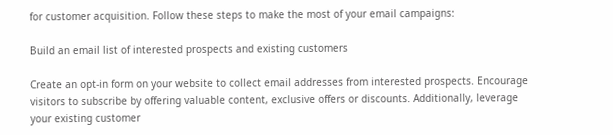for customer acquisition. Follow these steps to make the most of your email campaigns:

Build an email list of interested prospects and existing customers

Create an opt-in form on your website to collect email addresses from interested prospects. Encourage visitors to subscribe by offering valuable content, exclusive offers or discounts. Additionally, leverage your existing customer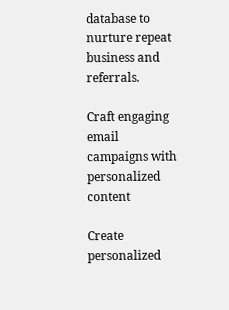database to nurture repeat business and referrals.

Craft engaging email campaigns with personalized content

Create personalized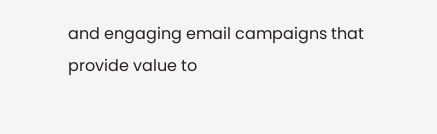and engaging email campaigns that provide value to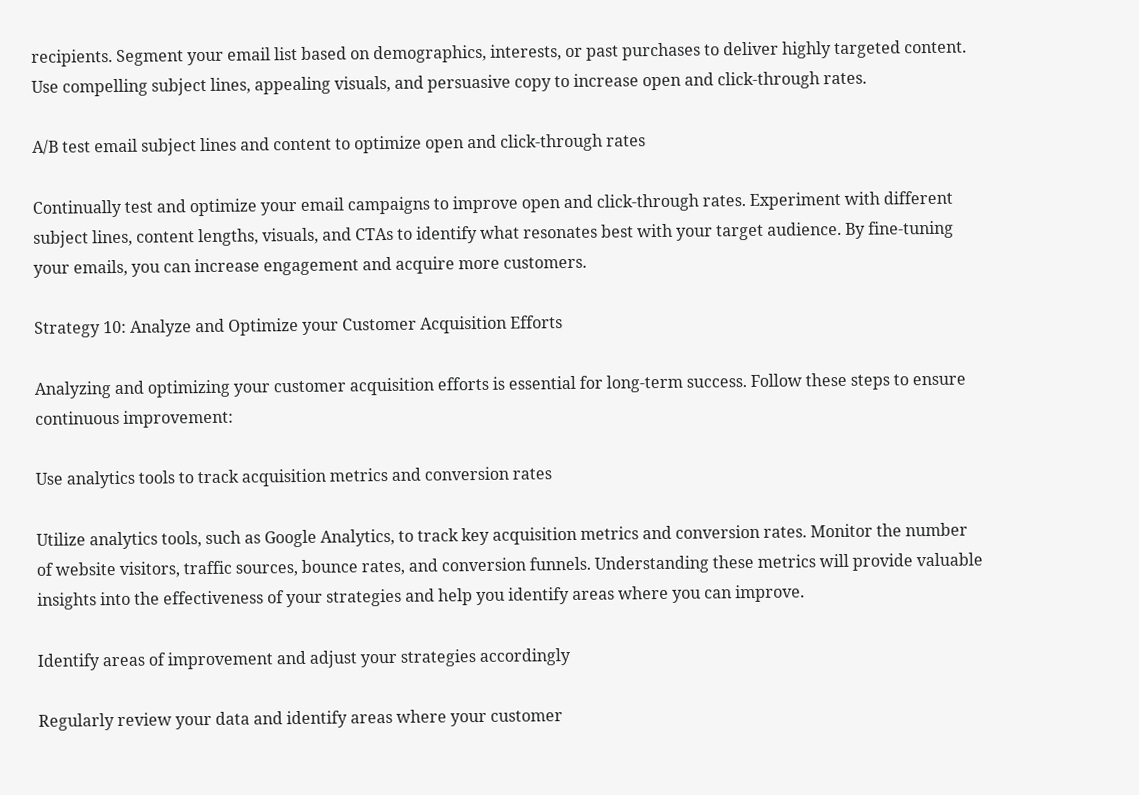recipients. Segment your email list based on demographics, interests, or past purchases to deliver highly targeted content. Use compelling subject lines, appealing visuals, and persuasive copy to increase open and click-through rates.

A/B test email subject lines and content to optimize open and click-through rates

Continually test and optimize your email campaigns to improve open and click-through rates. Experiment with different subject lines, content lengths, visuals, and CTAs to identify what resonates best with your target audience. By fine-tuning your emails, you can increase engagement and acquire more customers.

Strategy 10: Analyze and Optimize your Customer Acquisition Efforts

Analyzing and optimizing your customer acquisition efforts is essential for long-term success. Follow these steps to ensure continuous improvement:

Use analytics tools to track acquisition metrics and conversion rates

Utilize analytics tools, such as Google Analytics, to track key acquisition metrics and conversion rates. Monitor the number of website visitors, traffic sources, bounce rates, and conversion funnels. Understanding these metrics will provide valuable insights into the effectiveness of your strategies and help you identify areas where you can improve.

Identify areas of improvement and adjust your strategies accordingly

Regularly review your data and identify areas where your customer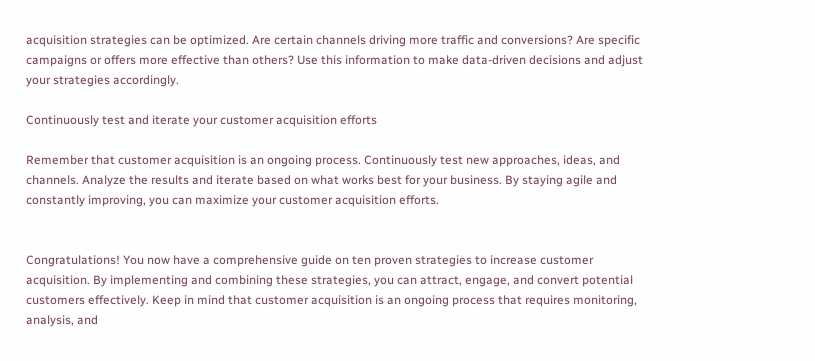acquisition strategies can be optimized. Are certain channels driving more traffic and conversions? Are specific campaigns or offers more effective than others? Use this information to make data-driven decisions and adjust your strategies accordingly.

Continuously test and iterate your customer acquisition efforts

Remember that customer acquisition is an ongoing process. Continuously test new approaches, ideas, and channels. Analyze the results and iterate based on what works best for your business. By staying agile and constantly improving, you can maximize your customer acquisition efforts.


Congratulations! You now have a comprehensive guide on ten proven strategies to increase customer acquisition. By implementing and combining these strategies, you can attract, engage, and convert potential customers effectively. Keep in mind that customer acquisition is an ongoing process that requires monitoring, analysis, and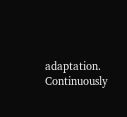adaptation. Continuously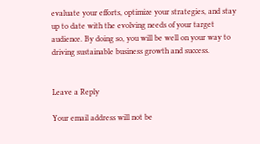evaluate your efforts, optimize your strategies, and stay up to date with the evolving needs of your target audience. By doing so, you will be well on your way to driving sustainable business growth and success.


Leave a Reply

Your email address will not be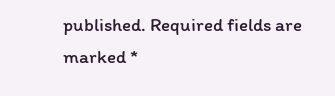published. Required fields are marked *